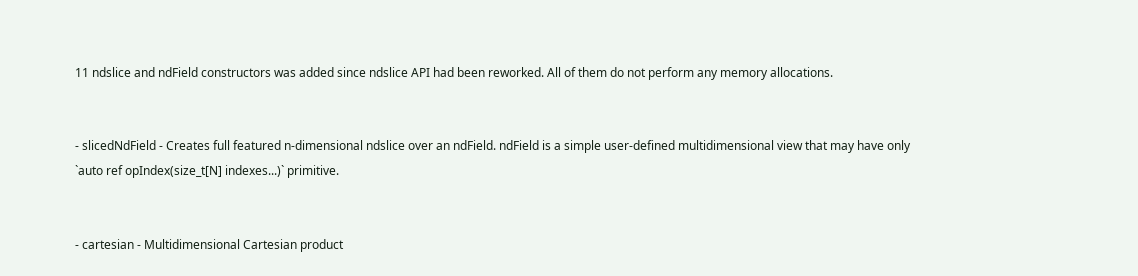11 ndslice and ndField constructors was added since ndslice API had been reworked. All of them do not perform any memory allocations.


- slicedNdField - Creates full featured n-dimensional ndslice over an ndField. ndField is a simple user-defined multidimensional view that may have only
`auto ref opIndex(size_t[N] indexes...)` primitive.


- cartesian - Multidimensional Cartesian product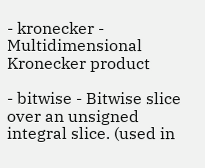- kronecker - Multidimensional Kronecker product

- bitwise - Bitwise slice over an unsigned integral slice. (used in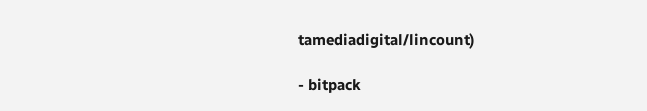tamediadigital/lincount)

- bitpack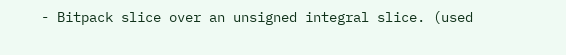- Bitpack slice over an unsigned integral slice. (used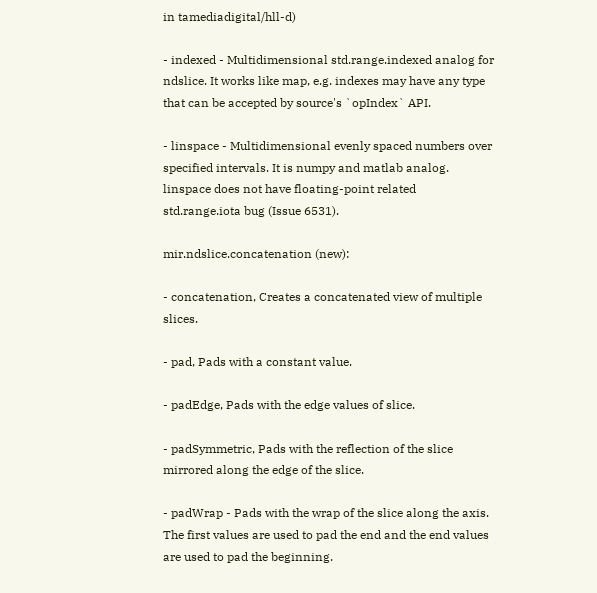in tamediadigital/hll-d)

- indexed - Multidimensional std.range.indexed analog for ndslice. It works like map, e.g. indexes may have any type that can be accepted by source's `opIndex` API.

- linspace - Multidimensional evenly spaced numbers over specified intervals. It is numpy and matlab analog. linspace does not have floating-point related std.range.iota bug (Issue 6531).

mir.ndslice.concatenation (new):

- concatenation, Creates a concatenated view of multiple slices.

- pad, Pads with a constant value.

- padEdge, Pads with the edge values of slice.

- padSymmetric, Pads with the reflection of the slice mirrored along the edge of the slice.

- padWrap - Pads with the wrap of the slice along the axis. The first values are used to pad the end and the end values are used to pad the beginning.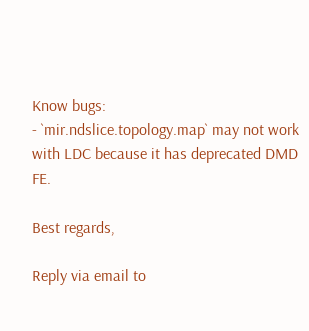Know bugs:
- `mir.ndslice.topology.map` may not work with LDC because it has deprecated DMD FE.

Best regards,

Reply via email to